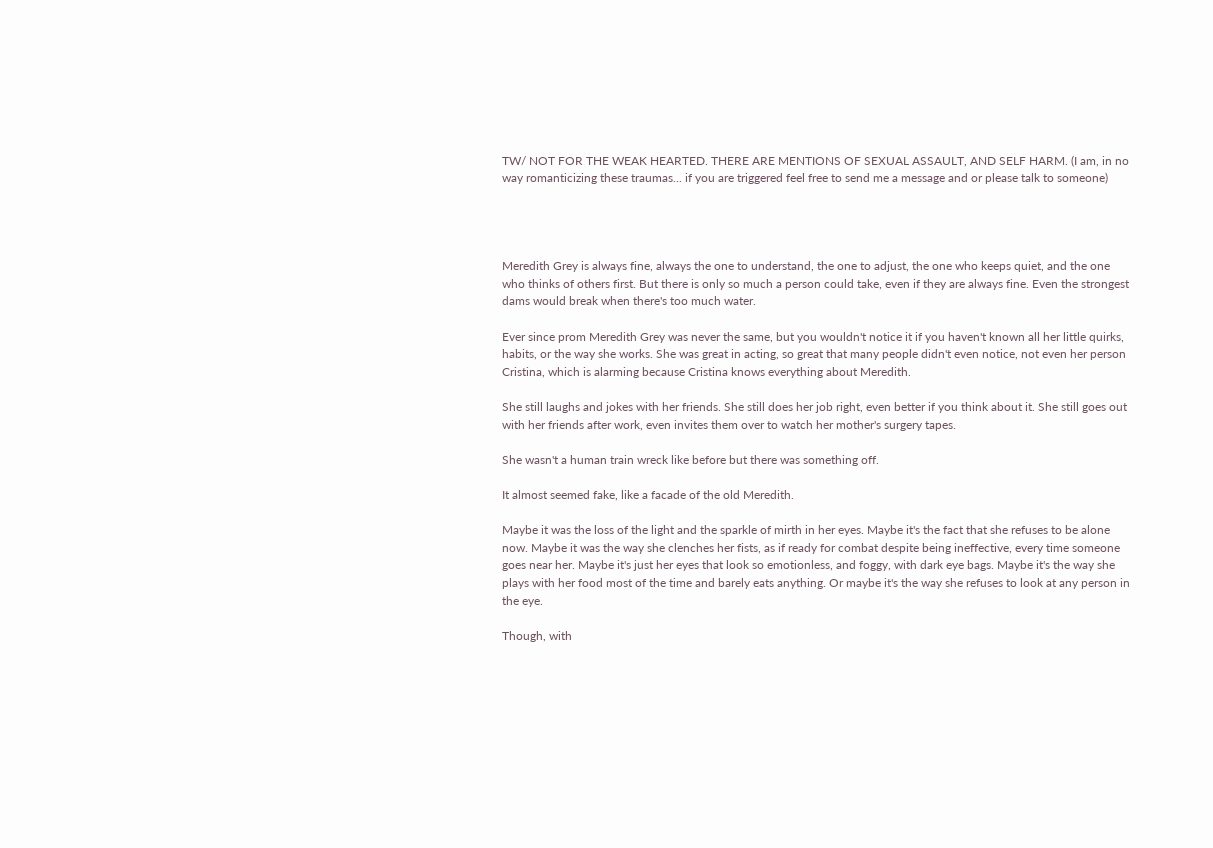TW/ NOT FOR THE WEAK HEARTED. THERE ARE MENTIONS OF SEXUAL ASSAULT, AND SELF HARM. (I am, in no way romanticizing these traumas... if you are triggered feel free to send me a message and or please talk to someone)




Meredith Grey is always fine, always the one to understand, the one to adjust, the one who keeps quiet, and the one who thinks of others first. But there is only so much a person could take, even if they are always fine. Even the strongest dams would break when there's too much water.

Ever since prom Meredith Grey was never the same, but you wouldn't notice it if you haven't known all her little quirks, habits, or the way she works. She was great in acting, so great that many people didn't even notice, not even her person Cristina, which is alarming because Cristina knows everything about Meredith.

She still laughs and jokes with her friends. She still does her job right, even better if you think about it. She still goes out with her friends after work, even invites them over to watch her mother's surgery tapes.

She wasn't a human train wreck like before but there was something off.

It almost seemed fake, like a facade of the old Meredith.

Maybe it was the loss of the light and the sparkle of mirth in her eyes. Maybe it's the fact that she refuses to be alone now. Maybe it was the way she clenches her fists, as if ready for combat despite being ineffective, every time someone goes near her. Maybe it's just her eyes that look so emotionless, and foggy, with dark eye bags. Maybe it's the way she plays with her food most of the time and barely eats anything. Or maybe it's the way she refuses to look at any person in the eye.

Though, with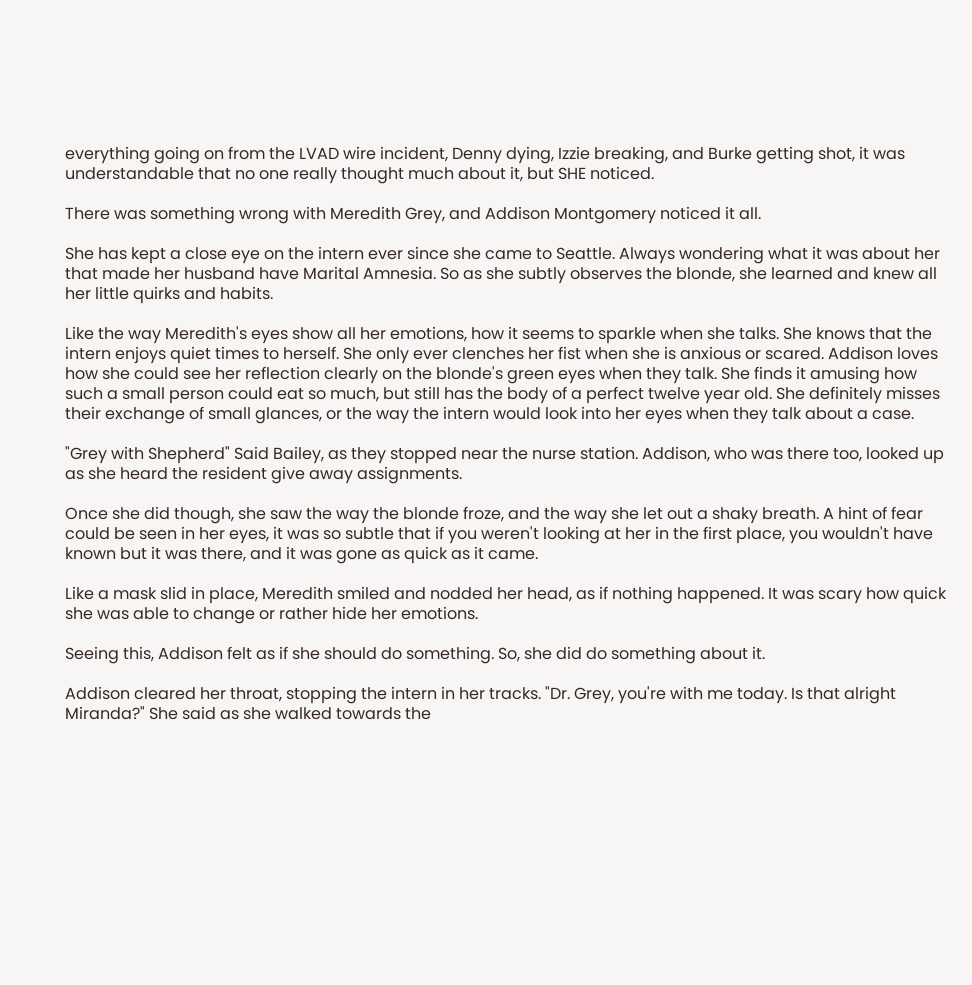everything going on from the LVAD wire incident, Denny dying, Izzie breaking, and Burke getting shot, it was understandable that no one really thought much about it, but SHE noticed.

There was something wrong with Meredith Grey, and Addison Montgomery noticed it all.

She has kept a close eye on the intern ever since she came to Seattle. Always wondering what it was about her that made her husband have Marital Amnesia. So as she subtly observes the blonde, she learned and knew all her little quirks and habits.

Like the way Meredith's eyes show all her emotions, how it seems to sparkle when she talks. She knows that the intern enjoys quiet times to herself. She only ever clenches her fist when she is anxious or scared. Addison loves how she could see her reflection clearly on the blonde's green eyes when they talk. She finds it amusing how such a small person could eat so much, but still has the body of a perfect twelve year old. She definitely misses their exchange of small glances, or the way the intern would look into her eyes when they talk about a case.

"Grey with Shepherd" Said Bailey, as they stopped near the nurse station. Addison, who was there too, looked up as she heard the resident give away assignments.

Once she did though, she saw the way the blonde froze, and the way she let out a shaky breath. A hint of fear could be seen in her eyes, it was so subtle that if you weren't looking at her in the first place, you wouldn't have known but it was there, and it was gone as quick as it came.

Like a mask slid in place, Meredith smiled and nodded her head, as if nothing happened. It was scary how quick she was able to change or rather hide her emotions.

Seeing this, Addison felt as if she should do something. So, she did do something about it.

Addison cleared her throat, stopping the intern in her tracks. "Dr. Grey, you're with me today. Is that alright Miranda?" She said as she walked towards the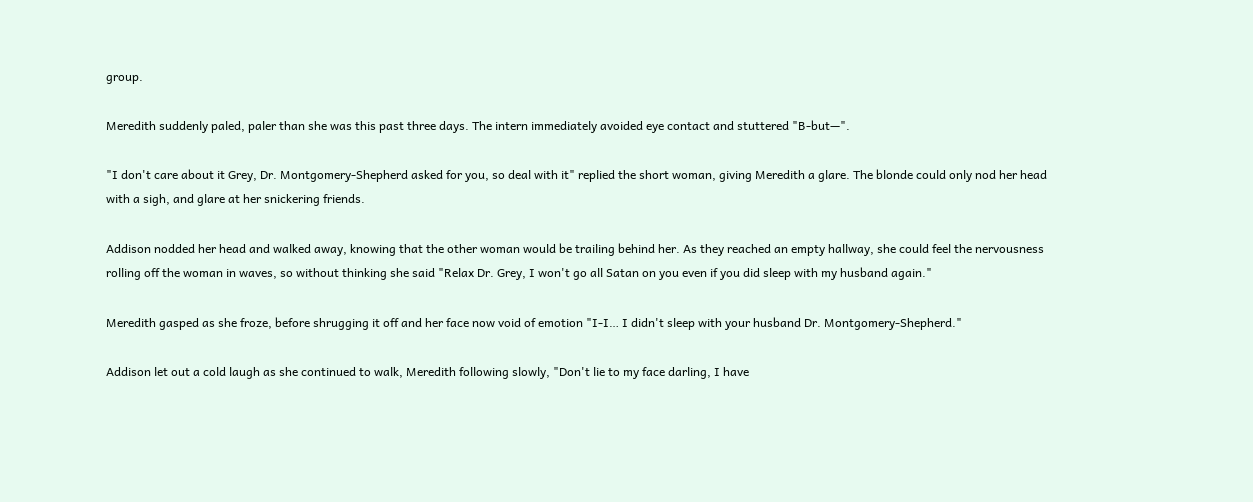group.

Meredith suddenly paled, paler than she was this past three days. The intern immediately avoided eye contact and stuttered "B-but—".

"I don't care about it Grey, Dr. Montgomery-Shepherd asked for you, so deal with it" replied the short woman, giving Meredith a glare. The blonde could only nod her head with a sigh, and glare at her snickering friends.

Addison nodded her head and walked away, knowing that the other woman would be trailing behind her. As they reached an empty hallway, she could feel the nervousness rolling off the woman in waves, so without thinking she said "Relax Dr. Grey, I won't go all Satan on you even if you did sleep with my husband again."

Meredith gasped as she froze, before shrugging it off and her face now void of emotion "I-I… I didn't sleep with your husband Dr. Montgomery-Shepherd."

Addison let out a cold laugh as she continued to walk, Meredith following slowly, "Don't lie to my face darling, I have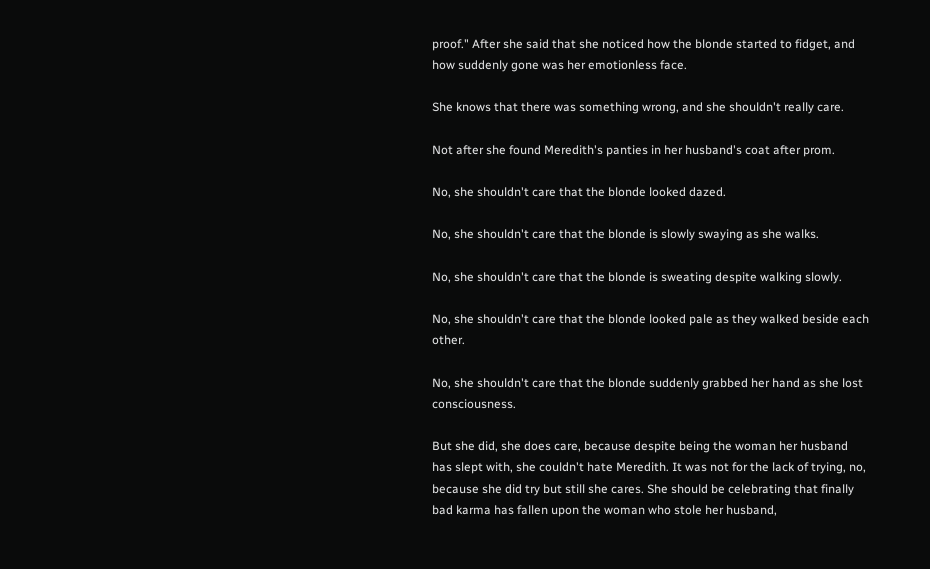proof." After she said that she noticed how the blonde started to fidget, and how suddenly gone was her emotionless face.

She knows that there was something wrong, and she shouldn't really care.

Not after she found Meredith's panties in her husband's coat after prom.

No, she shouldn't care that the blonde looked dazed.

No, she shouldn't care that the blonde is slowly swaying as she walks.

No, she shouldn't care that the blonde is sweating despite walking slowly.

No, she shouldn't care that the blonde looked pale as they walked beside each other.

No, she shouldn't care that the blonde suddenly grabbed her hand as she lost consciousness.

But she did, she does care, because despite being the woman her husband has slept with, she couldn't hate Meredith. It was not for the lack of trying, no, because she did try but still she cares. She should be celebrating that finally bad karma has fallen upon the woman who stole her husband,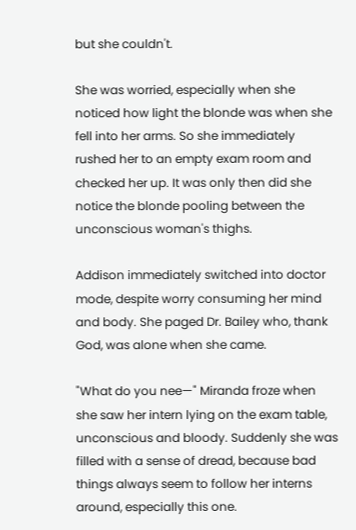but she couldn't.

She was worried, especially when she noticed how light the blonde was when she fell into her arms. So she immediately rushed her to an empty exam room and checked her up. It was only then did she notice the blonde pooling between the unconscious woman's thighs.

Addison immediately switched into doctor mode, despite worry consuming her mind and body. She paged Dr. Bailey who, thank God, was alone when she came.

"What do you nee—" Miranda froze when she saw her intern lying on the exam table, unconscious and bloody. Suddenly she was filled with a sense of dread, because bad things always seem to follow her interns around, especially this one.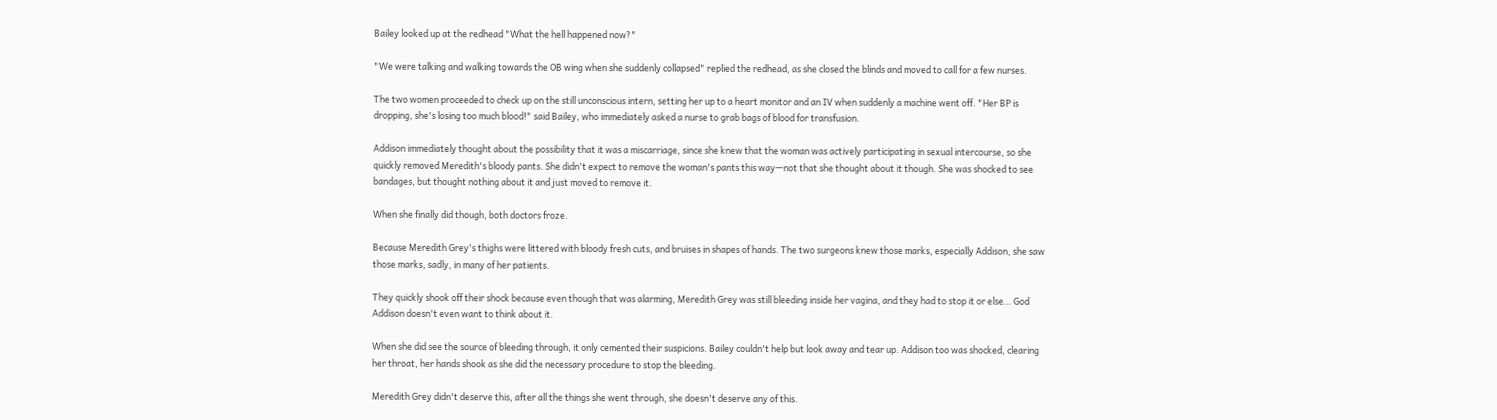Bailey looked up at the redhead "What the hell happened now?"

"We were talking and walking towards the OB wing when she suddenly collapsed" replied the redhead, as she closed the blinds and moved to call for a few nurses.

The two women proceeded to check up on the still unconscious intern, setting her up to a heart monitor and an IV when suddenly a machine went off. "Her BP is dropping, she's losing too much blood!" said Bailey, who immediately asked a nurse to grab bags of blood for transfusion.

Addison immediately thought about the possibility that it was a miscarriage, since she knew that the woman was actively participating in sexual intercourse, so she quickly removed Meredith's bloody pants. She didn't expect to remove the woman's pants this way—not that she thought about it though. She was shocked to see bandages, but thought nothing about it and just moved to remove it.

When she finally did though, both doctors froze.

Because Meredith Grey's thighs were littered with bloody fresh cuts, and bruises in shapes of hands. The two surgeons knew those marks, especially Addison, she saw those marks, sadly, in many of her patients.

They quickly shook off their shock because even though that was alarming, Meredith Grey was still bleeding inside her vagina, and they had to stop it or else… God Addison doesn't even want to think about it.

When she did see the source of bleeding through, it only cemented their suspicions. Bailey couldn't help but look away and tear up. Addison too was shocked, clearing her throat, her hands shook as she did the necessary procedure to stop the bleeding.

Meredith Grey didn't deserve this, after all the things she went through, she doesn't deserve any of this.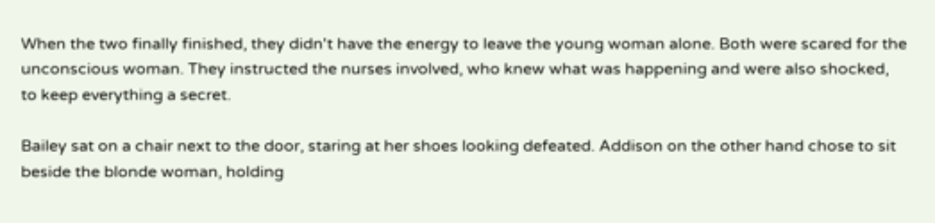When the two finally finished, they didn't have the energy to leave the young woman alone. Both were scared for the unconscious woman. They instructed the nurses involved, who knew what was happening and were also shocked, to keep everything a secret.

Bailey sat on a chair next to the door, staring at her shoes looking defeated. Addison on the other hand chose to sit beside the blonde woman, holding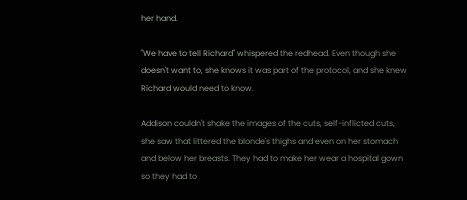her hand.

"We have to tell Richard" whispered the redhead. Even though she doesn't want to, she knows it was part of the protocol, and she knew Richard would need to know.

Addison couldn't shake the images of the cuts, self-inflicted cuts, she saw that littered the blonde's thighs and even on her stomach and below her breasts. They had to make her wear a hospital gown so they had to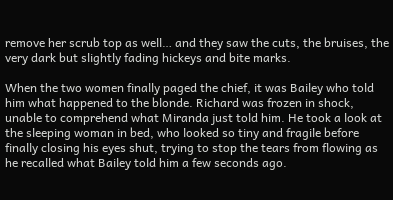remove her scrub top as well… and they saw the cuts, the bruises, the very dark but slightly fading hickeys and bite marks.

When the two women finally paged the chief, it was Bailey who told him what happened to the blonde. Richard was frozen in shock, unable to comprehend what Miranda just told him. He took a look at the sleeping woman in bed, who looked so tiny and fragile before finally closing his eyes shut, trying to stop the tears from flowing as he recalled what Bailey told him a few seconds ago.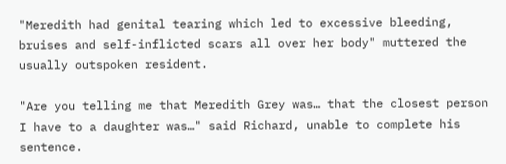"Meredith had genital tearing which led to excessive bleeding, bruises and self-inflicted scars all over her body" muttered the usually outspoken resident.

"Are you telling me that Meredith Grey was… that the closest person I have to a daughter was…" said Richard, unable to complete his sentence.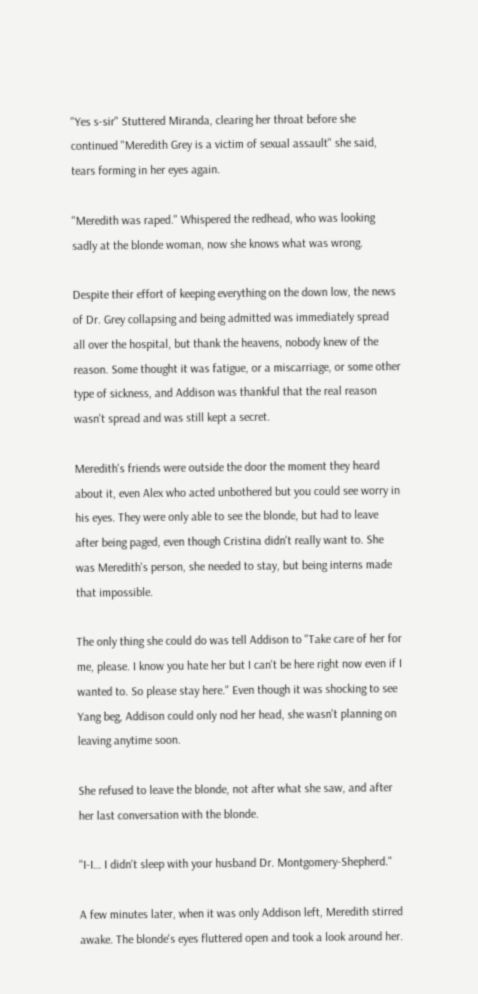"Yes s-sir" Stuttered Miranda, clearing her throat before she continued "Meredith Grey is a victim of sexual assault" she said, tears forming in her eyes again.

"Meredith was raped." Whispered the redhead, who was looking sadly at the blonde woman, now she knows what was wrong.

Despite their effort of keeping everything on the down low, the news of Dr. Grey collapsing and being admitted was immediately spread all over the hospital, but thank the heavens, nobody knew of the reason. Some thought it was fatigue, or a miscarriage, or some other type of sickness, and Addison was thankful that the real reason wasn't spread and was still kept a secret.

Meredith's friends were outside the door the moment they heard about it, even Alex who acted unbothered but you could see worry in his eyes. They were only able to see the blonde, but had to leave after being paged, even though Cristina didn't really want to. She was Meredith's person, she needed to stay, but being interns made that impossible.

The only thing she could do was tell Addison to "Take care of her for me, please. I know you hate her but I can't be here right now even if I wanted to. So please stay here." Even though it was shocking to see Yang beg, Addison could only nod her head, she wasn't planning on leaving anytime soon.

She refused to leave the blonde, not after what she saw, and after her last conversation with the blonde.

"I-I… I didn't sleep with your husband Dr. Montgomery-Shepherd."

A few minutes later, when it was only Addison left, Meredith stirred awake. The blonde's eyes fluttered open and took a look around her.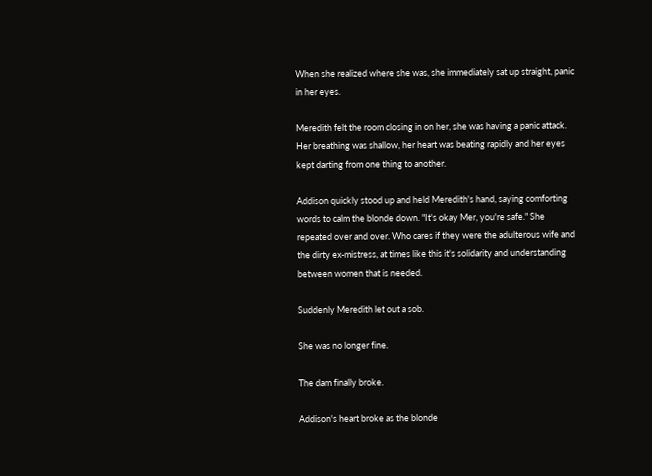When she realized where she was, she immediately sat up straight, panic in her eyes.

Meredith felt the room closing in on her, she was having a panic attack. Her breathing was shallow, her heart was beating rapidly and her eyes kept darting from one thing to another.

Addison quickly stood up and held Meredith's hand, saying comforting words to calm the blonde down. "It's okay Mer, you're safe." She repeated over and over. Who cares if they were the adulterous wife and the dirty ex-mistress, at times like this it's solidarity and understanding between women that is needed.

Suddenly Meredith let out a sob.

She was no longer fine.

The dam finally broke.

Addison's heart broke as the blonde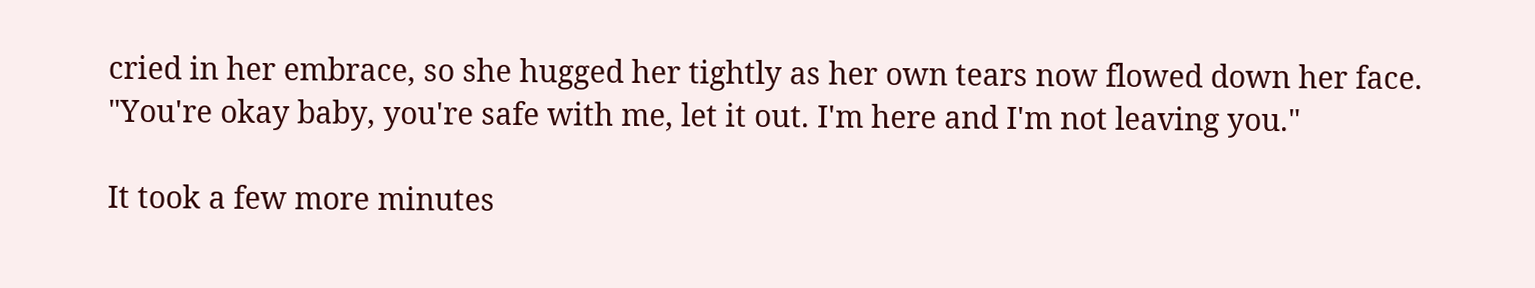cried in her embrace, so she hugged her tightly as her own tears now flowed down her face. "You're okay baby, you're safe with me, let it out. I'm here and I'm not leaving you."

It took a few more minutes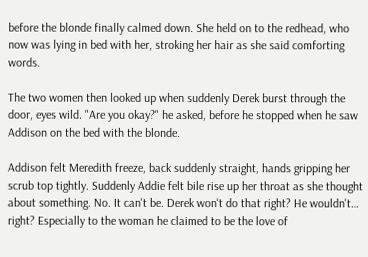before the blonde finally calmed down. She held on to the redhead, who now was lying in bed with her, stroking her hair as she said comforting words.

The two women then looked up when suddenly Derek burst through the door, eyes wild. "Are you okay?" he asked, before he stopped when he saw Addison on the bed with the blonde.

Addison felt Meredith freeze, back suddenly straight, hands gripping her scrub top tightly. Suddenly Addie felt bile rise up her throat as she thought about something. No. It can't be. Derek won't do that right? He wouldn't… right? Especially to the woman he claimed to be the love of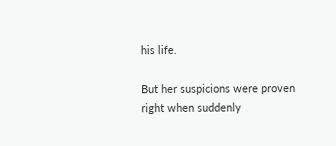his life.

But her suspicions were proven right when suddenly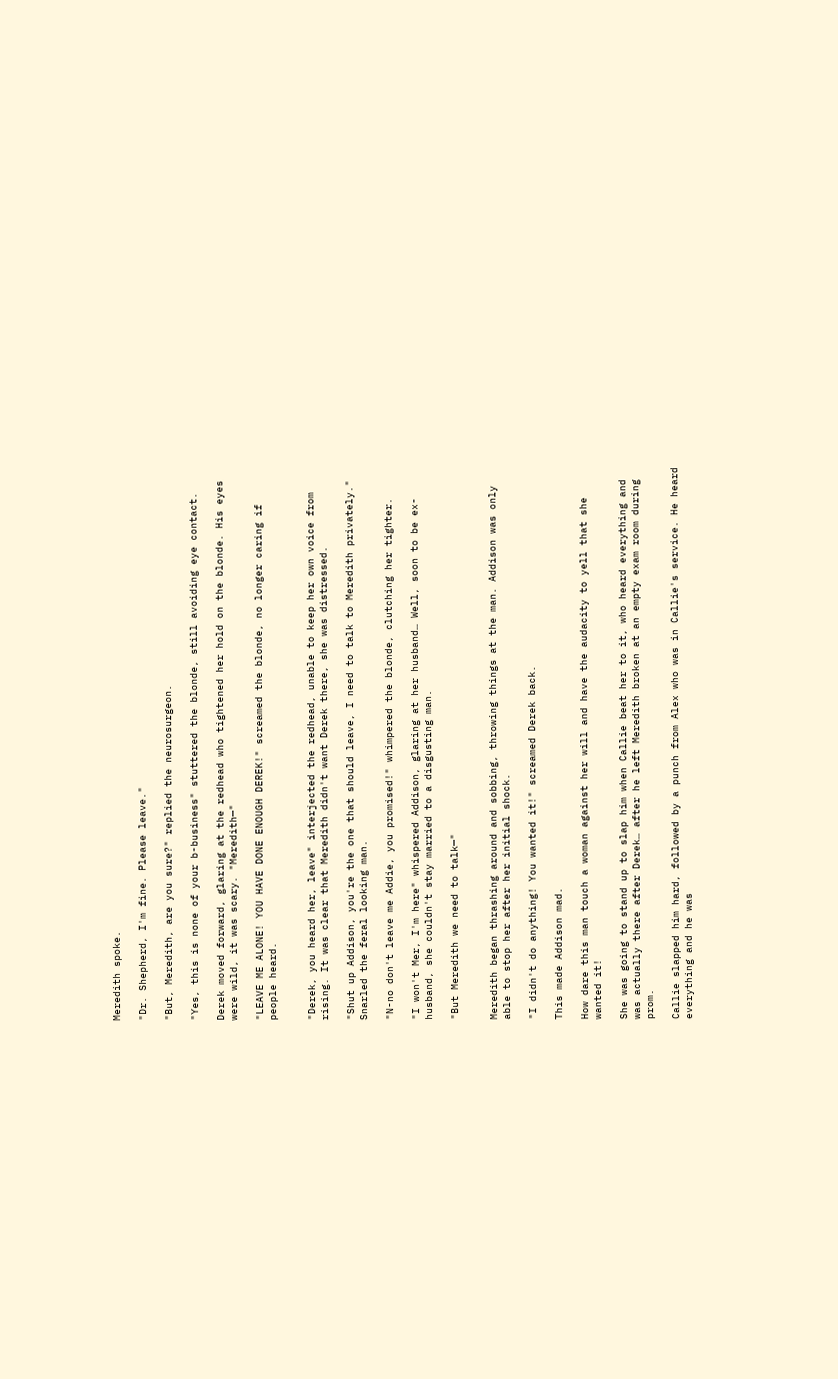Meredith spoke.

"Dr. Shepherd, I'm fine. Please leave."

"But, Meredith, are you sure?" replied the neurosurgeon.

"Yes, this is none of your b-business" stuttered the blonde, still avoiding eye contact.

Derek moved forward, glaring at the redhead who tightened her hold on the blonde. His eyes were wild, it was scary. "Meredith—"

"LEAVE ME ALONE! YOU HAVE DONE ENOUGH DEREK!" screamed the blonde, no longer caring if people heard.


"Derek, you heard her, leave" interjected the redhead, unable to keep her own voice from rising. It was clear that Meredith didn't want Derek there, she was distressed.

"Shut up Addison, you're the one that should leave, I need to talk to Meredith privately." Snarled the feral looking man.

"N-no don't leave me Addie, you promised!" whimpered the blonde, clutching her tighter.

"I won't Mer, I'm here" whispered Addison, glaring at her husband… Well, soon to be ex-husband, she couldn't stay married to a disgusting man.

"But Meredith we need to talk—"


Meredith began thrashing around and sobbing, throwing things at the man. Addison was only able to stop her after her initial shock.

"I didn't do anything! You wanted it!" screamed Derek back.

This made Addison mad.

How dare this man touch a woman against her will and have the audacity to yell that she wanted it!

She was going to stand up to slap him when Callie beat her to it, who heard everything and was actually there after Derek… after he left Meredith broken at an empty exam room during prom.

Callie slapped him hard, followed by a punch from Alex who was in Callie's service. He heard everything and he was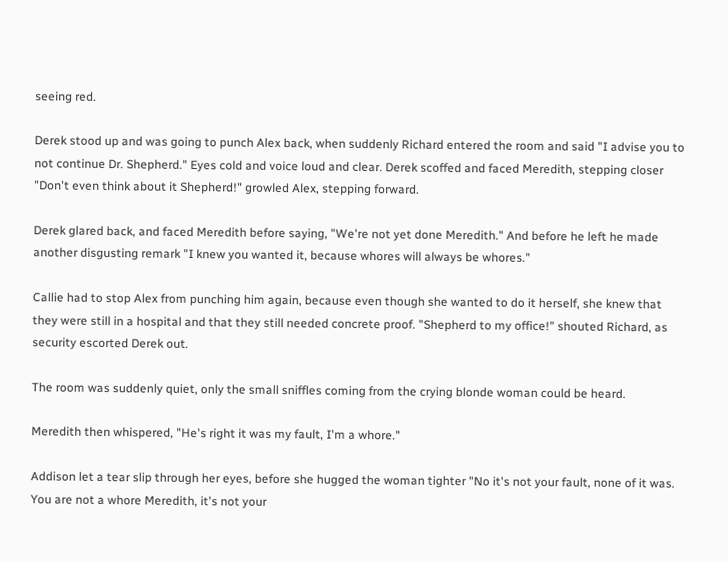seeing red.

Derek stood up and was going to punch Alex back, when suddenly Richard entered the room and said "I advise you to not continue Dr. Shepherd." Eyes cold and voice loud and clear. Derek scoffed and faced Meredith, stepping closer "Don't even think about it Shepherd!" growled Alex, stepping forward.

Derek glared back, and faced Meredith before saying, "We're not yet done Meredith." And before he left he made another disgusting remark "I knew you wanted it, because whores will always be whores."

Callie had to stop Alex from punching him again, because even though she wanted to do it herself, she knew that they were still in a hospital and that they still needed concrete proof. "Shepherd to my office!" shouted Richard, as security escorted Derek out.

The room was suddenly quiet, only the small sniffles coming from the crying blonde woman could be heard.

Meredith then whispered, "He's right it was my fault, I'm a whore."

Addison let a tear slip through her eyes, before she hugged the woman tighter "No it's not your fault, none of it was. You are not a whore Meredith, it's not your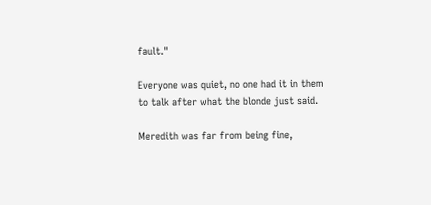fault."

Everyone was quiet, no one had it in them to talk after what the blonde just said.

Meredith was far from being fine,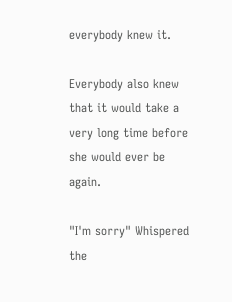everybody knew it.

Everybody also knew that it would take a very long time before she would ever be again.

"I'm sorry" Whispered the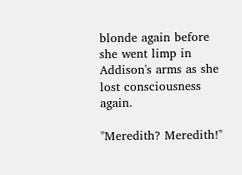blonde again before she went limp in Addison's arms as she lost consciousness again.

"Meredith? Meredith!"